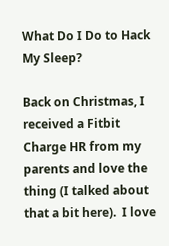What Do I Do to Hack My Sleep?

Back on Christmas, I received a Fitbit Charge HR from my parents and love the thing (I talked about that a bit here).  I love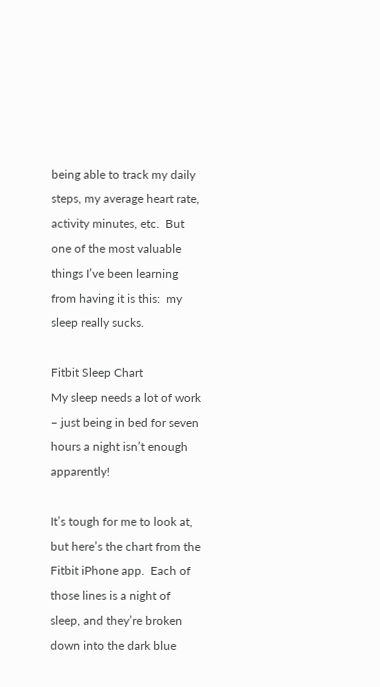being able to track my daily steps, my average heart rate, activity minutes, etc.  But one of the most valuable things I’ve been learning from having it is this:  my sleep really sucks.

Fitbit Sleep Chart
My sleep needs a lot of work – just being in bed for seven hours a night isn’t enough apparently!

It’s tough for me to look at, but here’s the chart from the Fitbit iPhone app.  Each of those lines is a night of sleep, and they’re broken down into the dark blue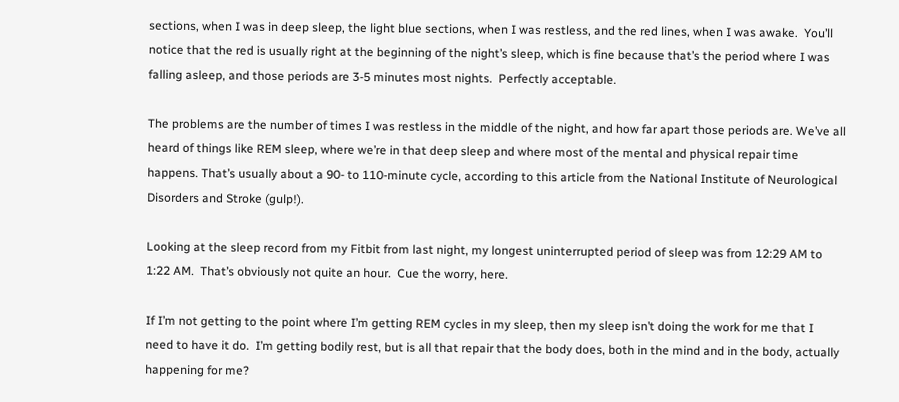sections, when I was in deep sleep, the light blue sections, when I was restless, and the red lines, when I was awake.  You’ll notice that the red is usually right at the beginning of the night’s sleep, which is fine because that’s the period where I was falling asleep, and those periods are 3-5 minutes most nights.  Perfectly acceptable.

The problems are the number of times I was restless in the middle of the night, and how far apart those periods are. We’ve all heard of things like REM sleep, where we’re in that deep sleep and where most of the mental and physical repair time happens. That’s usually about a 90- to 110-minute cycle, according to this article from the National Institute of Neurological Disorders and Stroke (gulp!).

Looking at the sleep record from my Fitbit from last night, my longest uninterrupted period of sleep was from 12:29 AM to 1:22 AM.  That’s obviously not quite an hour.  Cue the worry, here.

If I’m not getting to the point where I’m getting REM cycles in my sleep, then my sleep isn’t doing the work for me that I need to have it do.  I’m getting bodily rest, but is all that repair that the body does, both in the mind and in the body, actually happening for me?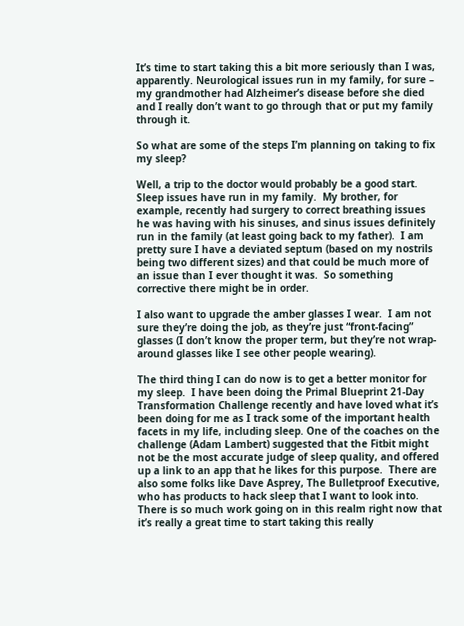It’s time to start taking this a bit more seriously than I was, apparently. Neurological issues run in my family, for sure – my grandmother had Alzheimer’s disease before she died and I really don’t want to go through that or put my family through it.

So what are some of the steps I’m planning on taking to fix my sleep?

Well, a trip to the doctor would probably be a good start.  Sleep issues have run in my family.  My brother, for example, recently had surgery to correct breathing issues he was having with his sinuses, and sinus issues definitely run in the family (at least going back to my father).  I am pretty sure I have a deviated septum (based on my nostrils being two different sizes) and that could be much more of an issue than I ever thought it was.  So something corrective there might be in order.

I also want to upgrade the amber glasses I wear.  I am not sure they’re doing the job, as they’re just “front-facing” glasses (I don’t know the proper term, but they’re not wrap-around glasses like I see other people wearing).

The third thing I can do now is to get a better monitor for my sleep.  I have been doing the Primal Blueprint 21-Day Transformation Challenge recently and have loved what it’s been doing for me as I track some of the important health facets in my life, including sleep. One of the coaches on the challenge (Adam Lambert) suggested that the Fitbit might not be the most accurate judge of sleep quality, and offered up a link to an app that he likes for this purpose.  There are also some folks like Dave Asprey, The Bulletproof Executive, who has products to hack sleep that I want to look into.  There is so much work going on in this realm right now that it’s really a great time to start taking this really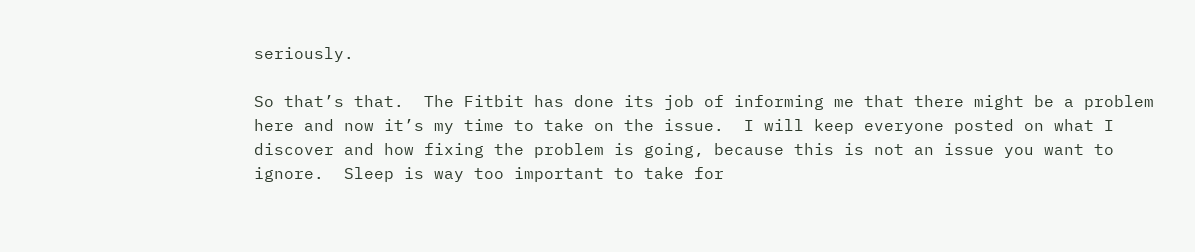seriously.

So that’s that.  The Fitbit has done its job of informing me that there might be a problem here and now it’s my time to take on the issue.  I will keep everyone posted on what I discover and how fixing the problem is going, because this is not an issue you want to ignore.  Sleep is way too important to take for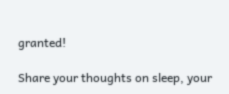granted!

Share your thoughts on sleep, your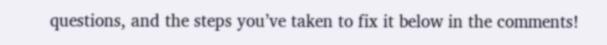questions, and the steps you’ve taken to fix it below in the comments!